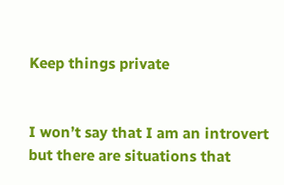Keep things private


I won’t say that I am an introvert but there are situations that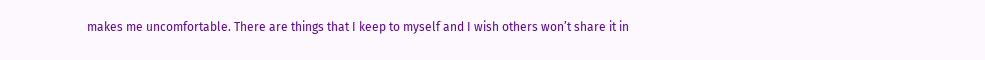makes me uncomfortable. There are things that I keep to myself and I wish others won’t share it in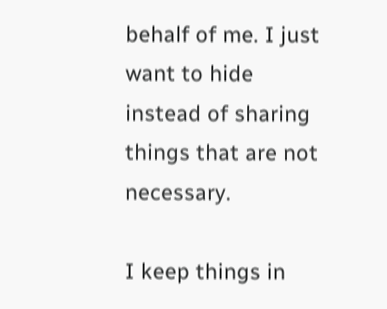behalf of me. I just want to hide instead of sharing things that are not necessary.

I keep things in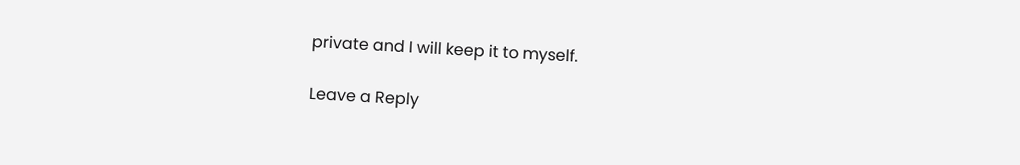private and I will keep it to myself.

Leave a Reply